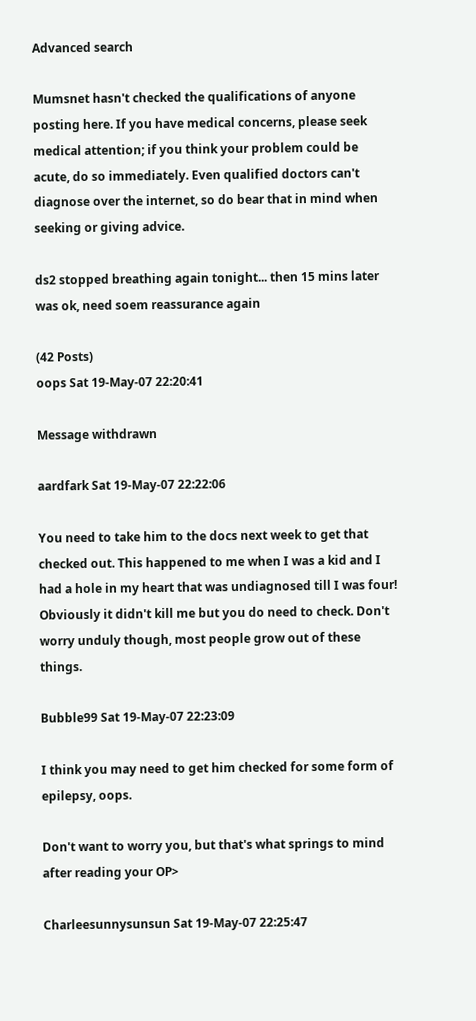Advanced search

Mumsnet hasn't checked the qualifications of anyone posting here. If you have medical concerns, please seek medical attention; if you think your problem could be acute, do so immediately. Even qualified doctors can't diagnose over the internet, so do bear that in mind when seeking or giving advice.

ds2 stopped breathing again tonight... then 15 mins later was ok, need soem reassurance again

(42 Posts)
oops Sat 19-May-07 22:20:41

Message withdrawn

aardfark Sat 19-May-07 22:22:06

You need to take him to the docs next week to get that checked out. This happened to me when I was a kid and I had a hole in my heart that was undiagnosed till I was four! Obviously it didn't kill me but you do need to check. Don't worry unduly though, most people grow out of these things.

Bubble99 Sat 19-May-07 22:23:09

I think you may need to get him checked for some form of epilepsy, oops.

Don't want to worry you, but that's what springs to mind after reading your OP>

Charleesunnysunsun Sat 19-May-07 22:25:47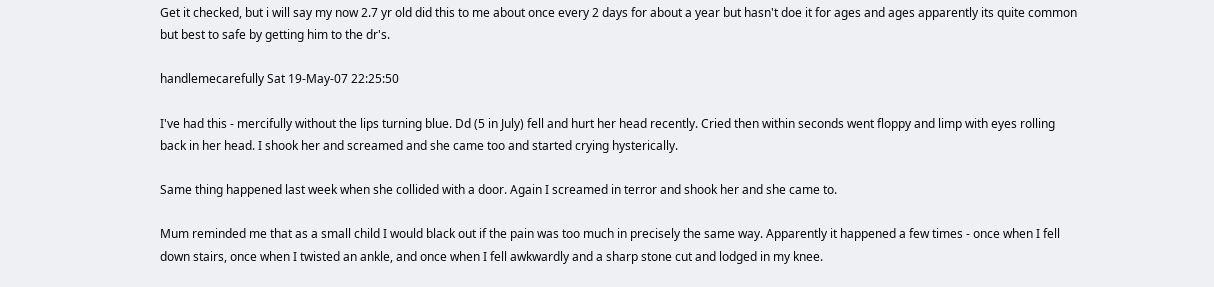Get it checked, but i will say my now 2.7 yr old did this to me about once every 2 days for about a year but hasn't doe it for ages and ages apparently its quite common but best to safe by getting him to the dr's.

handlemecarefully Sat 19-May-07 22:25:50

I've had this - mercifully without the lips turning blue. Dd (5 in July) fell and hurt her head recently. Cried then within seconds went floppy and limp with eyes rolling back in her head. I shook her and screamed and she came too and started crying hysterically.

Same thing happened last week when she collided with a door. Again I screamed in terror and shook her and she came to.

Mum reminded me that as a small child I would black out if the pain was too much in precisely the same way. Apparently it happened a few times - once when I fell down stairs, once when I twisted an ankle, and once when I fell awkwardly and a sharp stone cut and lodged in my knee.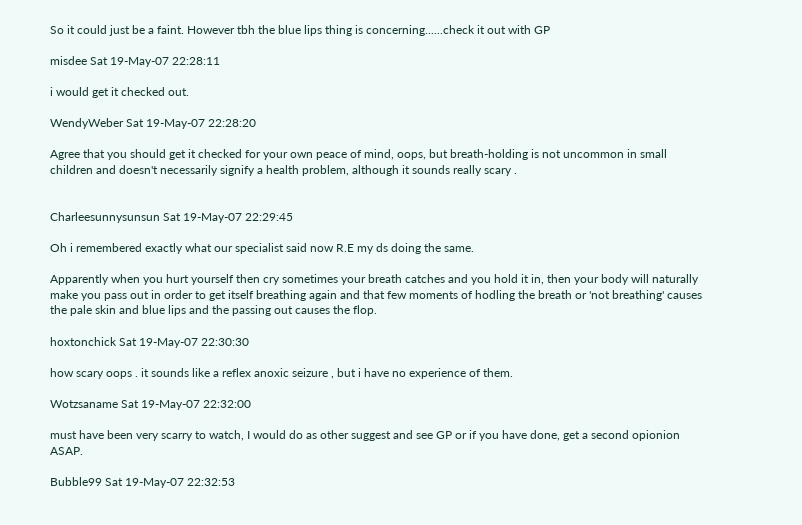So it could just be a faint. However tbh the blue lips thing is concerning......check it out with GP

misdee Sat 19-May-07 22:28:11

i would get it checked out.

WendyWeber Sat 19-May-07 22:28:20

Agree that you should get it checked for your own peace of mind, oops, but breath-holding is not uncommon in small children and doesn't necessarily signify a health problem, although it sounds really scary .


Charleesunnysunsun Sat 19-May-07 22:29:45

Oh i remembered exactly what our specialist said now R.E my ds doing the same.

Apparently when you hurt yourself then cry sometimes your breath catches and you hold it in, then your body will naturally make you pass out in order to get itself breathing again and that few moments of hodling the breath or 'not breathing' causes the pale skin and blue lips and the passing out causes the flop.

hoxtonchick Sat 19-May-07 22:30:30

how scary oops . it sounds like a reflex anoxic seizure , but i have no experience of them.

Wotzsaname Sat 19-May-07 22:32:00

must have been very scarry to watch, I would do as other suggest and see GP or if you have done, get a second opionion ASAP.

Bubble99 Sat 19-May-07 22:32:53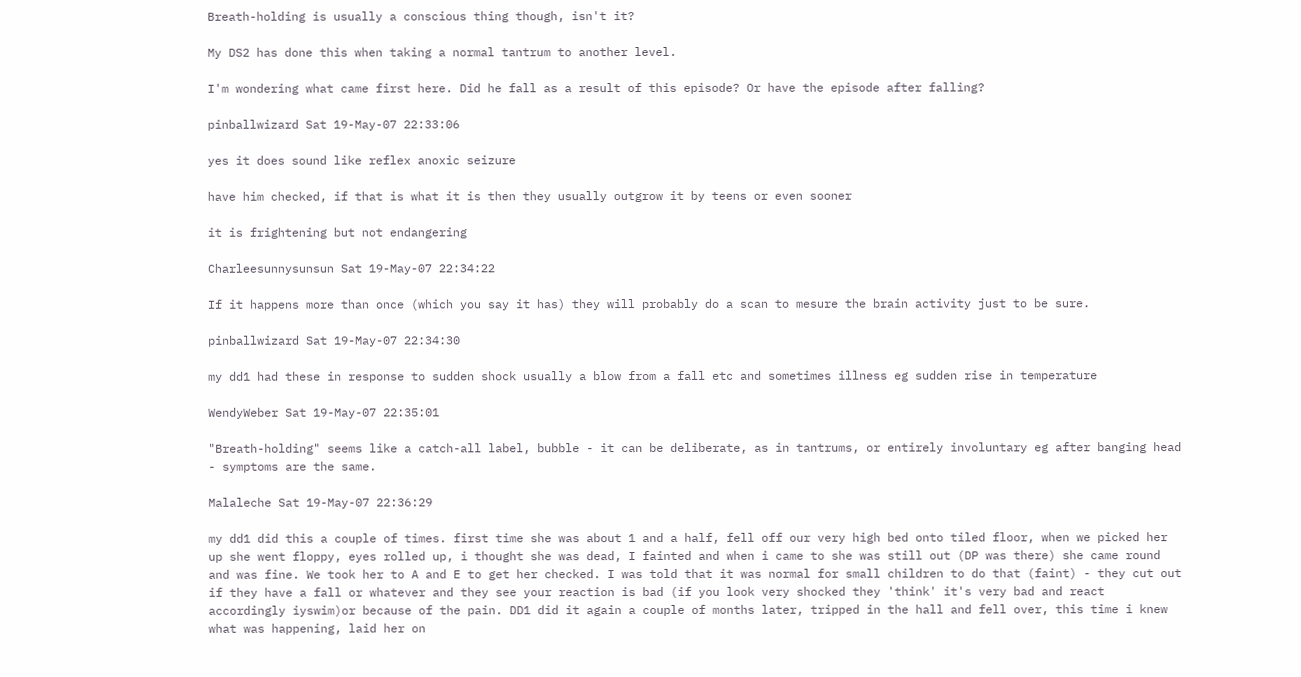Breath-holding is usually a conscious thing though, isn't it?

My DS2 has done this when taking a normal tantrum to another level.

I'm wondering what came first here. Did he fall as a result of this episode? Or have the episode after falling?

pinballwizard Sat 19-May-07 22:33:06

yes it does sound like reflex anoxic seizure

have him checked, if that is what it is then they usually outgrow it by teens or even sooner

it is frightening but not endangering

Charleesunnysunsun Sat 19-May-07 22:34:22

If it happens more than once (which you say it has) they will probably do a scan to mesure the brain activity just to be sure.

pinballwizard Sat 19-May-07 22:34:30

my dd1 had these in response to sudden shock usually a blow from a fall etc and sometimes illness eg sudden rise in temperature

WendyWeber Sat 19-May-07 22:35:01

"Breath-holding" seems like a catch-all label, bubble - it can be deliberate, as in tantrums, or entirely involuntary eg after banging head - symptoms are the same.

Malaleche Sat 19-May-07 22:36:29

my dd1 did this a couple of times. first time she was about 1 and a half, fell off our very high bed onto tiled floor, when we picked her up she went floppy, eyes rolled up, i thought she was dead, I fainted and when i came to she was still out (DP was there) she came round and was fine. We took her to A and E to get her checked. I was told that it was normal for small children to do that (faint) - they cut out if they have a fall or whatever and they see your reaction is bad (if you look very shocked they 'think' it's very bad and react accordingly iyswim)or because of the pain. DD1 did it again a couple of months later, tripped in the hall and fell over, this time i knew what was happening, laid her on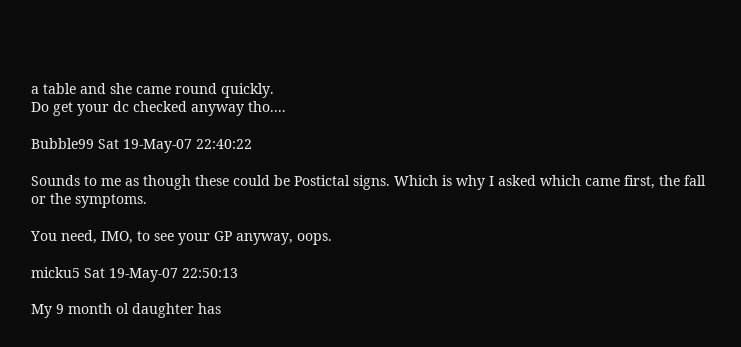a table and she came round quickly.
Do get your dc checked anyway tho....

Bubble99 Sat 19-May-07 22:40:22

Sounds to me as though these could be Postictal signs. Which is why I asked which came first, the fall or the symptoms.

You need, IMO, to see your GP anyway, oops.

micku5 Sat 19-May-07 22:50:13

My 9 month ol daughter has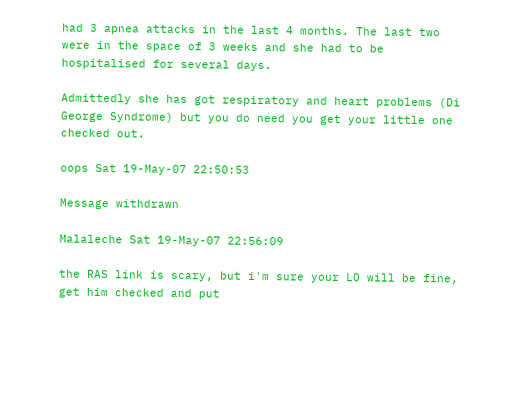had 3 apnea attacks in the last 4 months. The last two were in the space of 3 weeks and she had to be hospitalised for several days.

Admittedly she has got respiratory and heart problems (Di George Syndrome) but you do need you get your little one checked out.

oops Sat 19-May-07 22:50:53

Message withdrawn

Malaleche Sat 19-May-07 22:56:09

the RAS link is scary, but i'm sure your LO will be fine, get him checked and put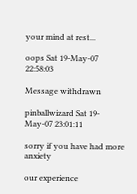your mind at rest...

oops Sat 19-May-07 22:58:03

Message withdrawn

pinballwizard Sat 19-May-07 23:01:11

sorry if you have had more anxiety

our experience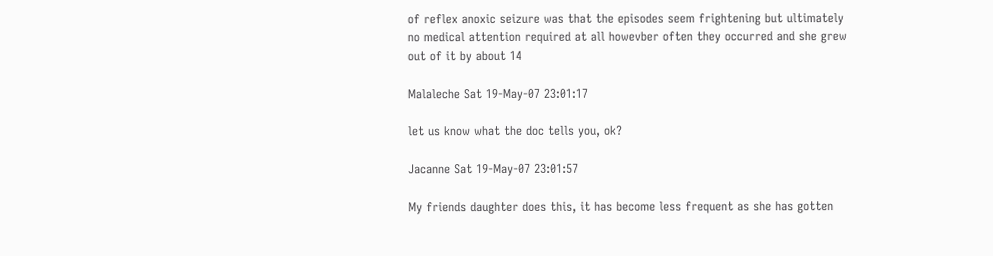of reflex anoxic seizure was that the episodes seem frightening but ultimately no medical attention required at all howevber often they occurred and she grew out of it by about 14

Malaleche Sat 19-May-07 23:01:17

let us know what the doc tells you, ok?

Jacanne Sat 19-May-07 23:01:57

My friends daughter does this, it has become less frequent as she has gotten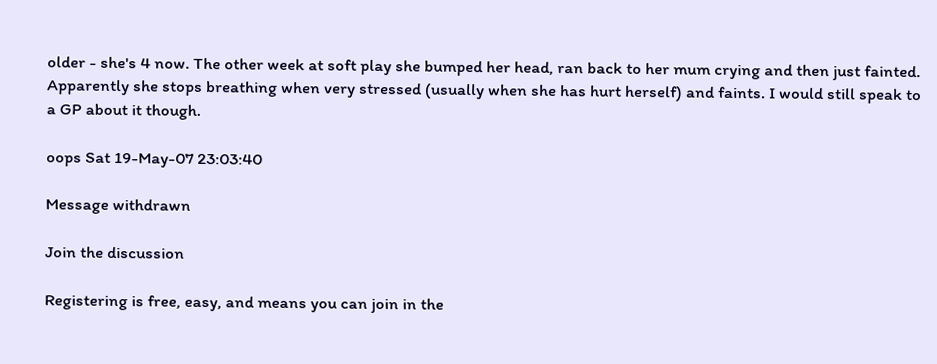older - she's 4 now. The other week at soft play she bumped her head, ran back to her mum crying and then just fainted. Apparently she stops breathing when very stressed (usually when she has hurt herself) and faints. I would still speak to a GP about it though.

oops Sat 19-May-07 23:03:40

Message withdrawn

Join the discussion

Registering is free, easy, and means you can join in the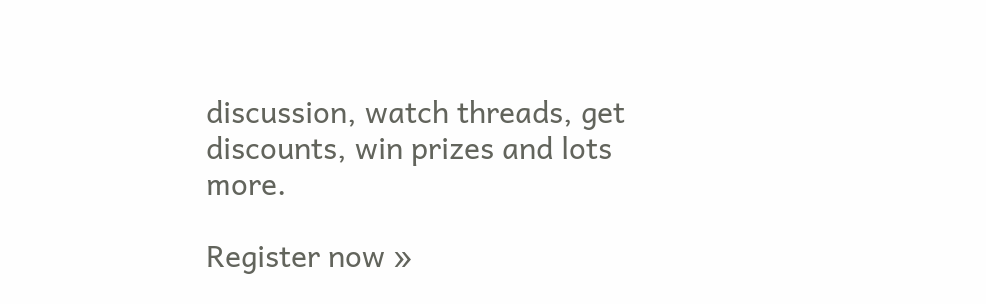discussion, watch threads, get discounts, win prizes and lots more.

Register now »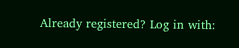Already registered? Log in with: